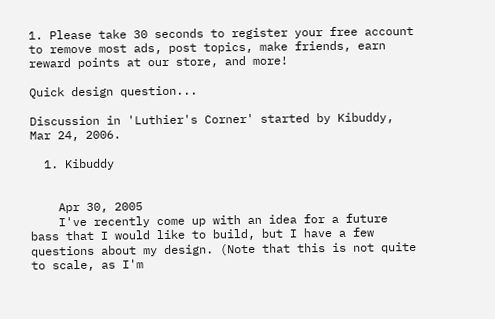1. Please take 30 seconds to register your free account to remove most ads, post topics, make friends, earn reward points at our store, and more!

Quick design question...

Discussion in 'Luthier's Corner' started by Kibuddy, Mar 24, 2006.

  1. Kibuddy


    Apr 30, 2005
    I've recently come up with an idea for a future bass that I would like to build, but I have a few questions about my design. (Note that this is not quite to scale, as I'm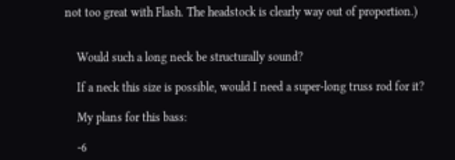not too great with Flash. The headstock is clearly way out of proportion.)


    Would such a long neck be structurally sound?

    If a neck this size is possible, would I need a super-long truss rod for it?

    My plans for this bass:

    -6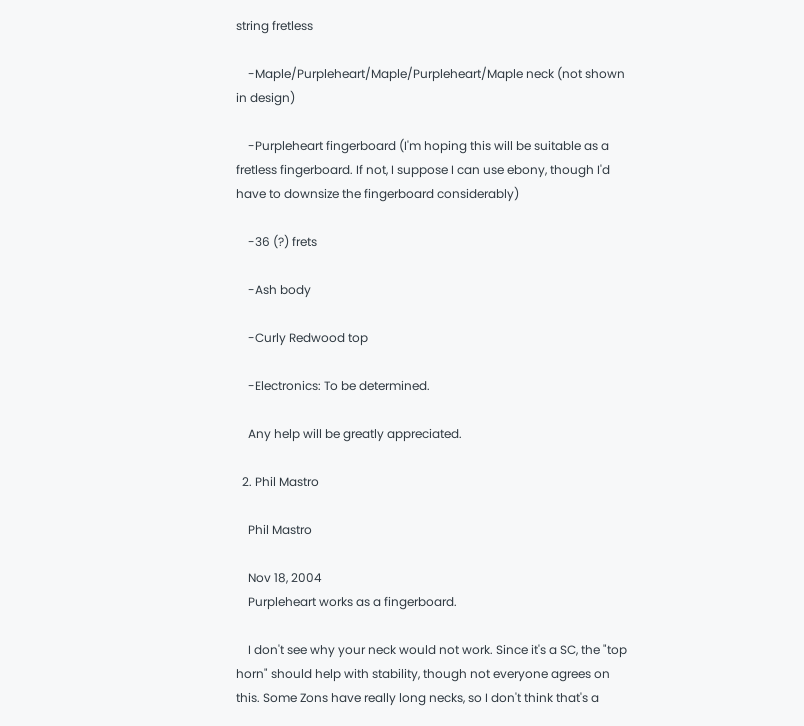string fretless

    -Maple/Purpleheart/Maple/Purpleheart/Maple neck (not shown in design)

    -Purpleheart fingerboard (I'm hoping this will be suitable as a fretless fingerboard. If not, I suppose I can use ebony, though I'd have to downsize the fingerboard considerably)

    -36 (?) frets

    -Ash body

    -Curly Redwood top

    -Electronics: To be determined.

    Any help will be greatly appreciated.

  2. Phil Mastro

    Phil Mastro

    Nov 18, 2004
    Purpleheart works as a fingerboard.

    I don't see why your neck would not work. Since it's a SC, the "top horn" should help with stability, though not everyone agrees on this. Some Zons have really long necks, so I don't think that's a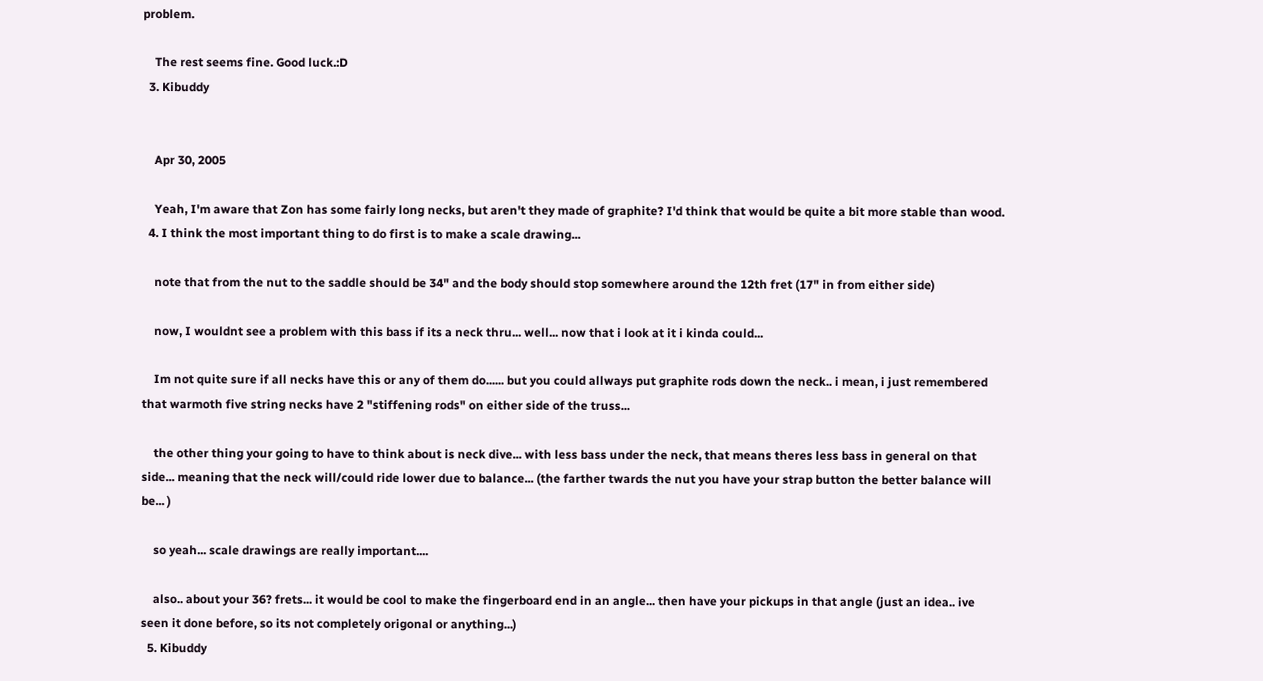problem.

    The rest seems fine. Good luck.:D
  3. Kibuddy


    Apr 30, 2005

    Yeah, I'm aware that Zon has some fairly long necks, but aren't they made of graphite? I'd think that would be quite a bit more stable than wood.
  4. I think the most important thing to do first is to make a scale drawing...

    note that from the nut to the saddle should be 34" and the body should stop somewhere around the 12th fret (17" in from either side)

    now, I wouldnt see a problem with this bass if its a neck thru... well... now that i look at it i kinda could...

    Im not quite sure if all necks have this or any of them do...... but you could allways put graphite rods down the neck.. i mean, i just remembered that warmoth five string necks have 2 "stiffening rods" on either side of the truss...

    the other thing your going to have to think about is neck dive... with less bass under the neck, that means theres less bass in general on that side... meaning that the neck will/could ride lower due to balance... (the farther twards the nut you have your strap button the better balance will be... )

    so yeah... scale drawings are really important....

    also.. about your 36? frets... it would be cool to make the fingerboard end in an angle... then have your pickups in that angle (just an idea.. ive seen it done before, so its not completely origonal or anything...)
  5. Kibuddy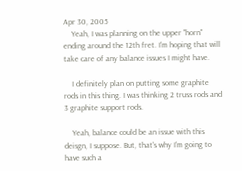Apr 30, 2005
    Yeah, I was planning on the upper "horn" ending around the 12th fret. I'm hoping that will take care of any balance issues I might have.

    I definitely plan on putting some graphite rods in this thing. I was thinking 2 truss rods and 3 graphite support rods.

    Yeah, balance could be an issue with this deisgn, I suppose. But, that's why I'm going to have such a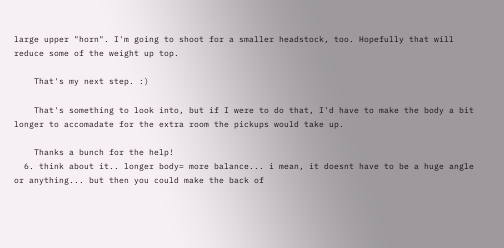large upper "horn". I'm going to shoot for a smaller headstock, too. Hopefully that will reduce some of the weight up top.

    That's my next step. :)

    That's something to look into, but if I were to do that, I'd have to make the body a bit longer to accomadate for the extra room the pickups would take up.

    Thanks a bunch for the help!
  6. think about it.. longer body= more balance... i mean, it doesnt have to be a huge angle or anything... but then you could make the back of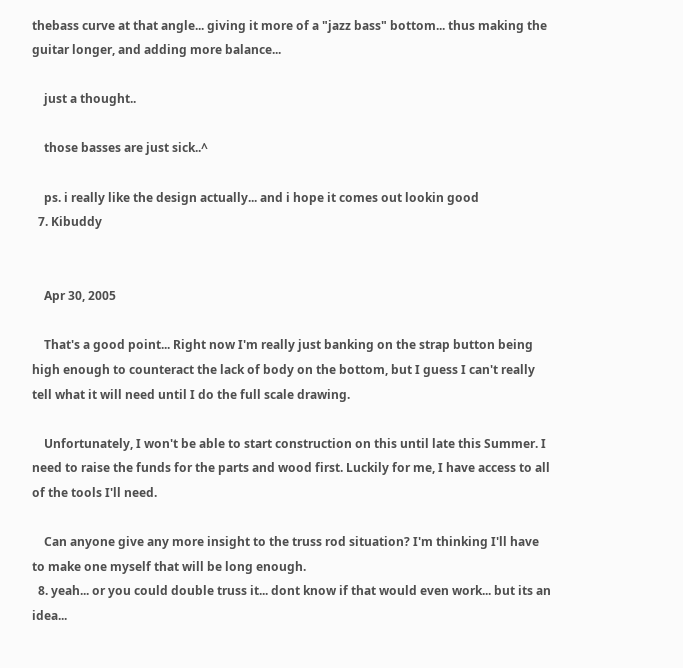thebass curve at that angle... giving it more of a "jazz bass" bottom... thus making the guitar longer, and adding more balance...

    just a thought..

    those basses are just sick..^

    ps. i really like the design actually... and i hope it comes out lookin good
  7. Kibuddy


    Apr 30, 2005

    That's a good point... Right now I'm really just banking on the strap button being high enough to counteract the lack of body on the bottom, but I guess I can't really tell what it will need until I do the full scale drawing.

    Unfortunately, I won't be able to start construction on this until late this Summer. I need to raise the funds for the parts and wood first. Luckily for me, I have access to all of the tools I'll need.

    Can anyone give any more insight to the truss rod situation? I'm thinking I'll have to make one myself that will be long enough.
  8. yeah... or you could double truss it... dont know if that would even work... but its an idea...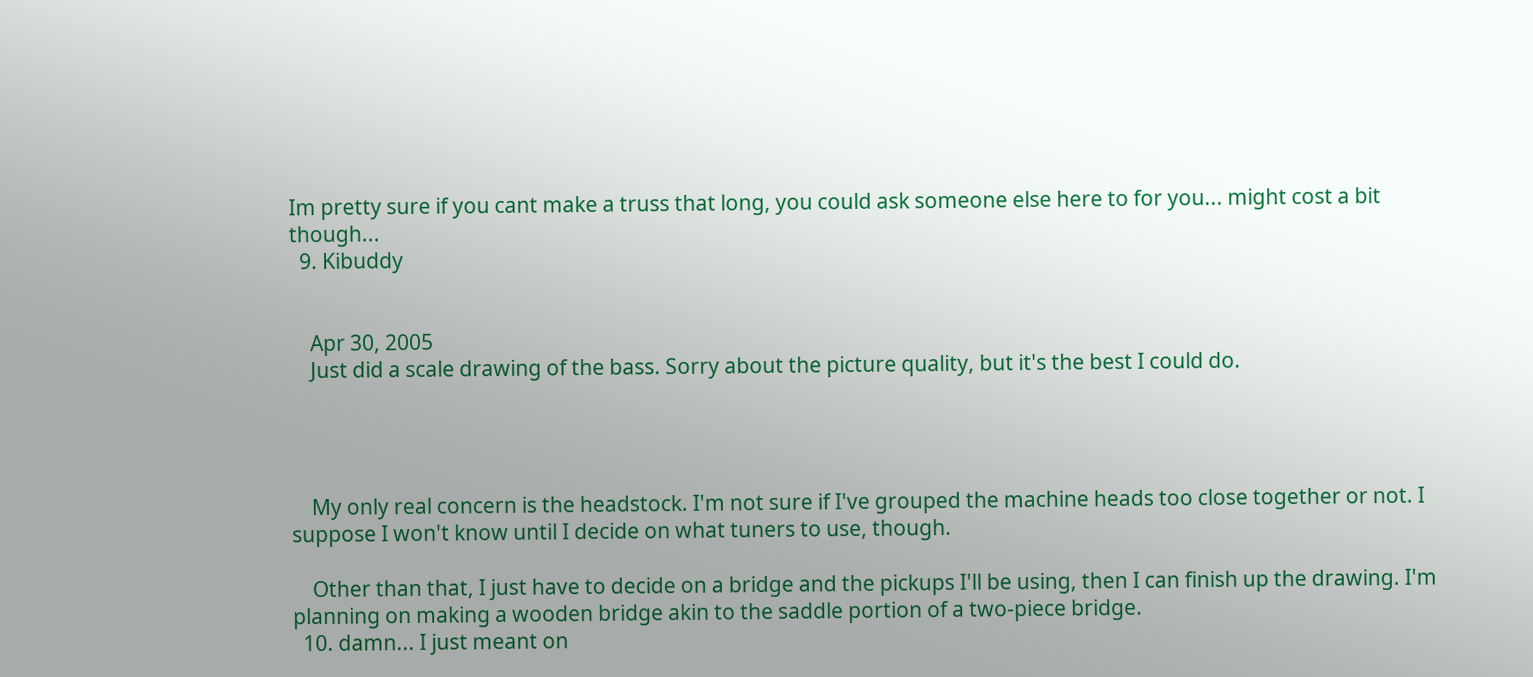Im pretty sure if you cant make a truss that long, you could ask someone else here to for you... might cost a bit though...
  9. Kibuddy


    Apr 30, 2005
    Just did a scale drawing of the bass. Sorry about the picture quality, but it's the best I could do.




    My only real concern is the headstock. I'm not sure if I've grouped the machine heads too close together or not. I suppose I won't know until I decide on what tuners to use, though.

    Other than that, I just have to decide on a bridge and the pickups I'll be using, then I can finish up the drawing. I'm planning on making a wooden bridge akin to the saddle portion of a two-piece bridge.
  10. damn... I just meant on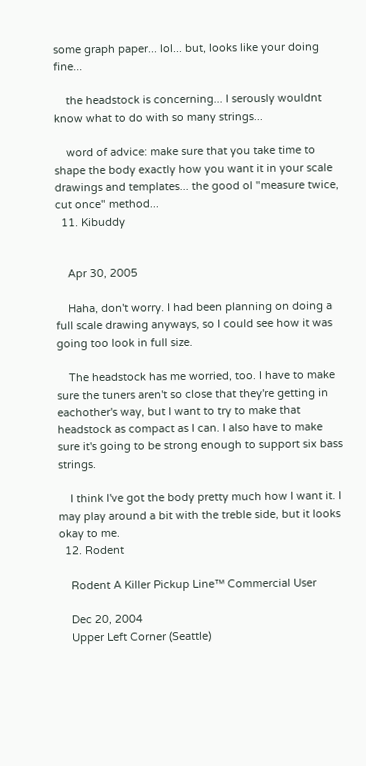some graph paper... lol... but, looks like your doing fine...

    the headstock is concerning... I serously wouldnt know what to do with so many strings...

    word of advice: make sure that you take time to shape the body exactly how you want it in your scale drawings and templates... the good ol "measure twice, cut once" method...
  11. Kibuddy


    Apr 30, 2005

    Haha, don't worry. I had been planning on doing a full scale drawing anyways, so I could see how it was going too look in full size.

    The headstock has me worried, too. I have to make sure the tuners aren't so close that they're getting in eachother's way, but I want to try to make that headstock as compact as I can. I also have to make sure it's going to be strong enough to support six bass strings.

    I think I've got the body pretty much how I want it. I may play around a bit with the treble side, but it looks okay to me.
  12. Rodent

    Rodent A Killer Pickup Line™ Commercial User

    Dec 20, 2004
    Upper Left Corner (Seattle)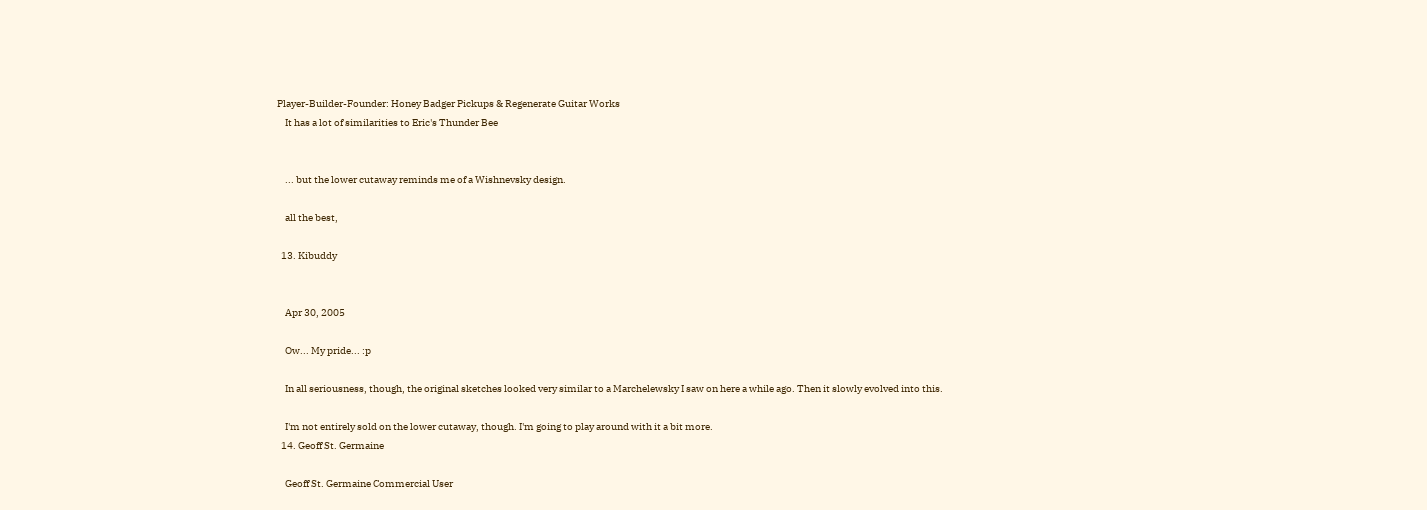Player-Builder-Founder: Honey Badger Pickups & Regenerate Guitar Works
    It has a lot of similarities to Eric's Thunder Bee


    ... but the lower cutaway reminds me of a Wishnevsky design.

    all the best,

  13. Kibuddy


    Apr 30, 2005

    Ow... My pride... :p

    In all seriousness, though, the original sketches looked very similar to a Marchelewsky I saw on here a while ago. Then it slowly evolved into this.

    I'm not entirely sold on the lower cutaway, though. I'm going to play around with it a bit more.
  14. Geoff St. Germaine

    Geoff St. Germaine Commercial User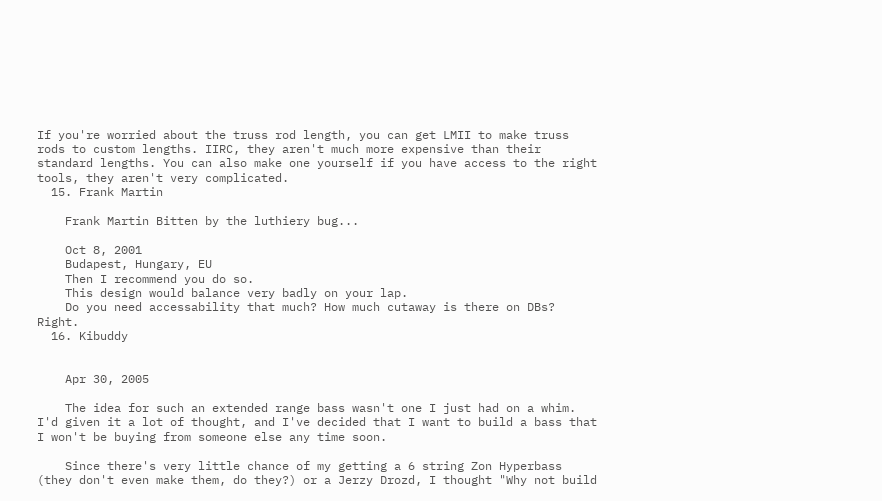If you're worried about the truss rod length, you can get LMII to make truss rods to custom lengths. IIRC, they aren't much more expensive than their standard lengths. You can also make one yourself if you have access to the right tools, they aren't very complicated.
  15. Frank Martin

    Frank Martin Bitten by the luthiery bug...

    Oct 8, 2001
    Budapest, Hungary, EU
    Then I recommend you do so.
    This design would balance very badly on your lap.
    Do you need accessability that much? How much cutaway is there on DBs? Right.
  16. Kibuddy


    Apr 30, 2005

    The idea for such an extended range bass wasn't one I just had on a whim. I'd given it a lot of thought, and I've decided that I want to build a bass that I won't be buying from someone else any time soon.

    Since there's very little chance of my getting a 6 string Zon Hyperbass (they don't even make them, do they?) or a Jerzy Drozd, I thought "Why not build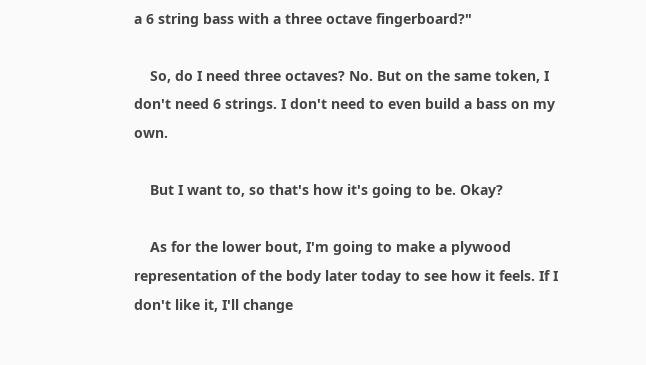a 6 string bass with a three octave fingerboard?"

    So, do I need three octaves? No. But on the same token, I don't need 6 strings. I don't need to even build a bass on my own.

    But I want to, so that's how it's going to be. Okay?

    As for the lower bout, I'm going to make a plywood representation of the body later today to see how it feels. If I don't like it, I'll change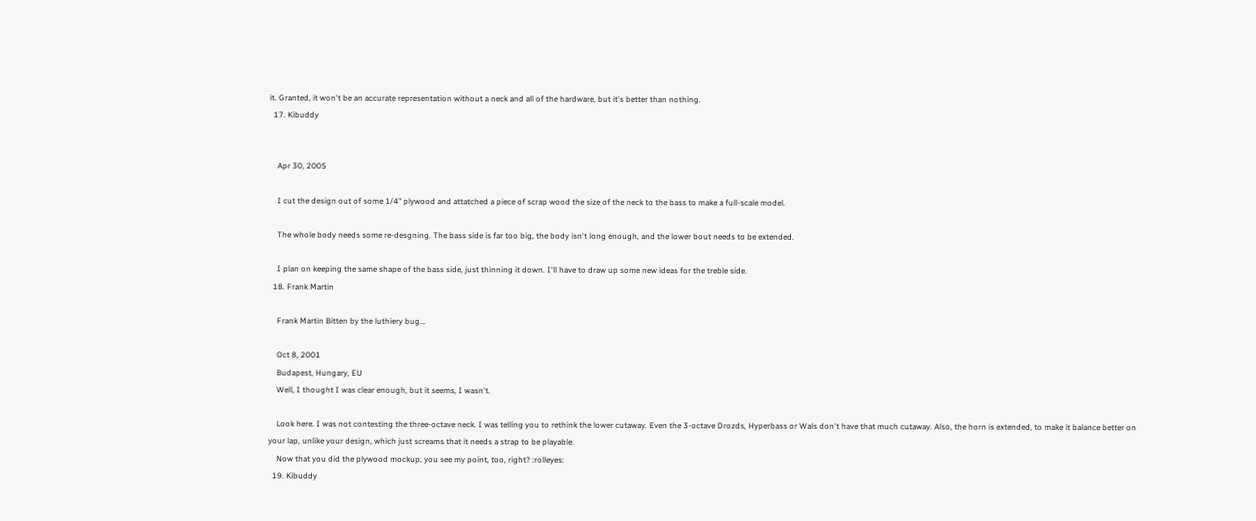it. Granted, it won't be an accurate representation without a neck and all of the hardware, but it's better than nothing.
  17. Kibuddy


    Apr 30, 2005

    I cut the design out of some 1/4" plywood and attatched a piece of scrap wood the size of the neck to the bass to make a full-scale model.

    The whole body needs some re-desgning. The bass side is far too big, the body isn't long enough, and the lower bout needs to be extended.

    I plan on keeping the same shape of the bass side, just thinning it down. I'll have to draw up some new ideas for the treble side.
  18. Frank Martin

    Frank Martin Bitten by the luthiery bug...

    Oct 8, 2001
    Budapest, Hungary, EU
    Well, I thought I was clear enough, but it seems, I wasn't.

    Look here. I was not contesting the three-octave neck. I was telling you to rethink the lower cutaway. Even the 3-octave Drozds, Hyperbass or Wals don't have that much cutaway. Also, the horn is extended, to make it balance better on your lap, unlike your design, which just screams that it needs a strap to be playable.
    Now that you did the plywood mockup, you see my point, too, right? :rolleyes:
  19. Kibuddy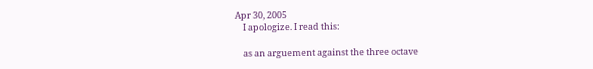Apr 30, 2005
    I apologize. I read this:

    as an arguement against the three octave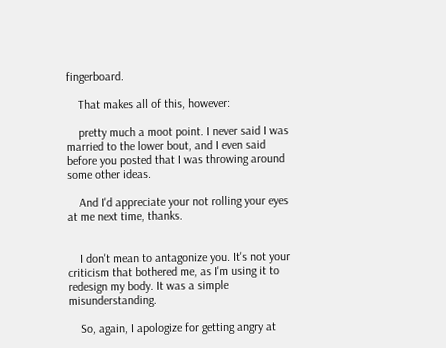fingerboard.

    That makes all of this, however:

    pretty much a moot point. I never said I was married to the lower bout, and I even said before you posted that I was throwing around some other ideas.

    And I'd appreciate your not rolling your eyes at me next time, thanks.


    I don't mean to antagonize you. It's not your criticism that bothered me, as I'm using it to redesign my body. It was a simple misunderstanding.

    So, again, I apologize for getting angry at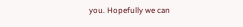you. Hopefully we can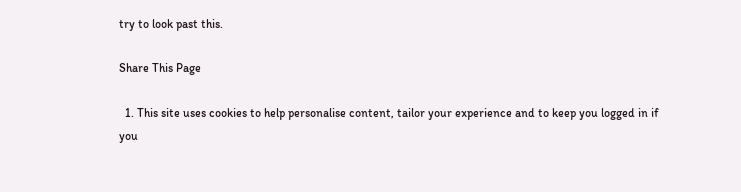try to look past this.

Share This Page

  1. This site uses cookies to help personalise content, tailor your experience and to keep you logged in if you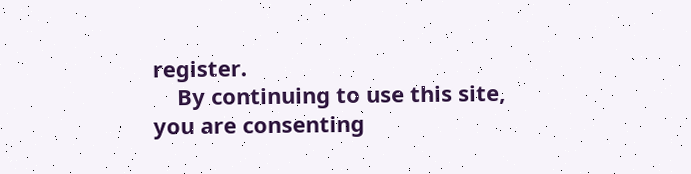register.
    By continuing to use this site, you are consenting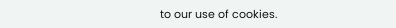to our use of cookies.